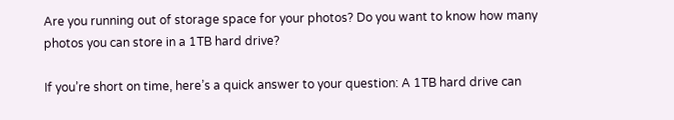Are you running out of storage space for your photos? Do you want to know how many photos you can store in a 1TB hard drive?

If you’re short on time, here’s a quick answer to your question: A 1TB hard drive can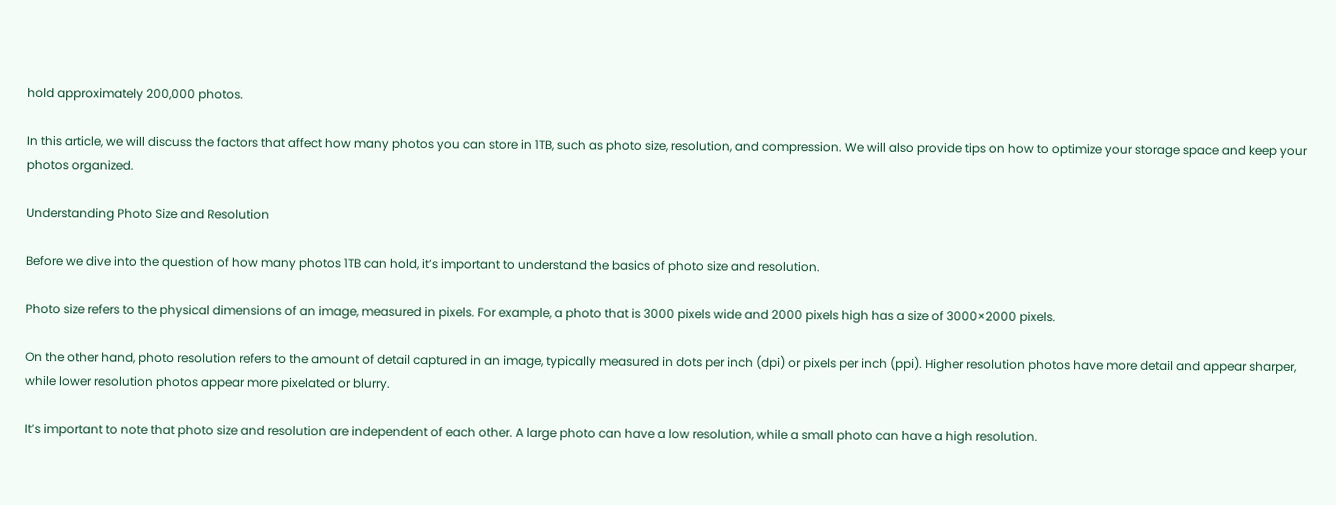hold approximately 200,000 photos.

In this article, we will discuss the factors that affect how many photos you can store in 1TB, such as photo size, resolution, and compression. We will also provide tips on how to optimize your storage space and keep your photos organized.

Understanding Photo Size and Resolution

Before we dive into the question of how many photos 1TB can hold, it’s important to understand the basics of photo size and resolution.

Photo size refers to the physical dimensions of an image, measured in pixels. For example, a photo that is 3000 pixels wide and 2000 pixels high has a size of 3000×2000 pixels.

On the other hand, photo resolution refers to the amount of detail captured in an image, typically measured in dots per inch (dpi) or pixels per inch (ppi). Higher resolution photos have more detail and appear sharper, while lower resolution photos appear more pixelated or blurry.

It’s important to note that photo size and resolution are independent of each other. A large photo can have a low resolution, while a small photo can have a high resolution.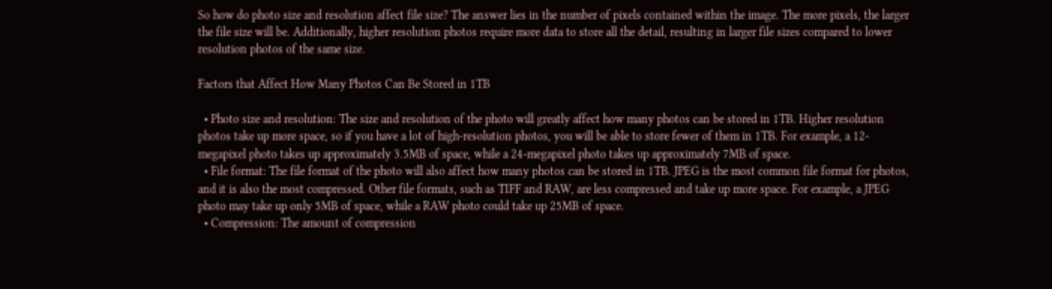So how do photo size and resolution affect file size? The answer lies in the number of pixels contained within the image. The more pixels, the larger the file size will be. Additionally, higher resolution photos require more data to store all the detail, resulting in larger file sizes compared to lower resolution photos of the same size.

Factors that Affect How Many Photos Can Be Stored in 1TB

  • Photo size and resolution: The size and resolution of the photo will greatly affect how many photos can be stored in 1TB. Higher resolution photos take up more space, so if you have a lot of high-resolution photos, you will be able to store fewer of them in 1TB. For example, a 12-megapixel photo takes up approximately 3.5MB of space, while a 24-megapixel photo takes up approximately 7MB of space.
  • File format: The file format of the photo will also affect how many photos can be stored in 1TB. JPEG is the most common file format for photos, and it is also the most compressed. Other file formats, such as TIFF and RAW, are less compressed and take up more space. For example, a JPEG photo may take up only 5MB of space, while a RAW photo could take up 25MB of space.
  • Compression: The amount of compression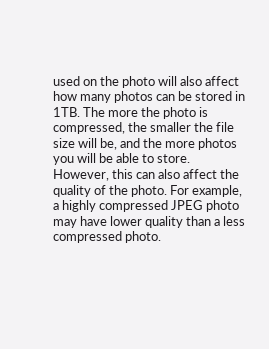used on the photo will also affect how many photos can be stored in 1TB. The more the photo is compressed, the smaller the file size will be, and the more photos you will be able to store. However, this can also affect the quality of the photo. For example, a highly compressed JPEG photo may have lower quality than a less compressed photo.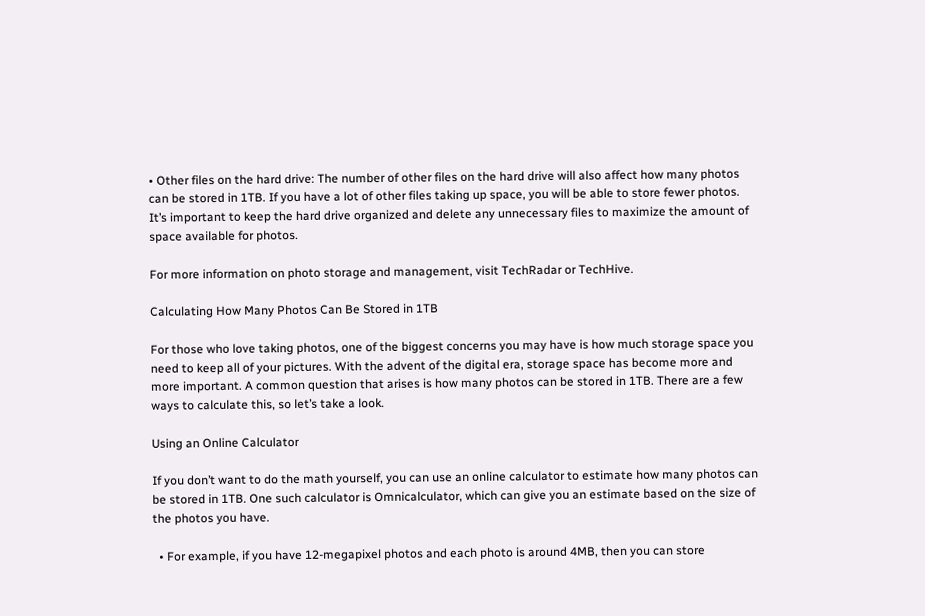• Other files on the hard drive: The number of other files on the hard drive will also affect how many photos can be stored in 1TB. If you have a lot of other files taking up space, you will be able to store fewer photos. It’s important to keep the hard drive organized and delete any unnecessary files to maximize the amount of space available for photos.

For more information on photo storage and management, visit TechRadar or TechHive.

Calculating How Many Photos Can Be Stored in 1TB

For those who love taking photos, one of the biggest concerns you may have is how much storage space you need to keep all of your pictures. With the advent of the digital era, storage space has become more and more important. A common question that arises is how many photos can be stored in 1TB. There are a few ways to calculate this, so let’s take a look.

Using an Online Calculator

If you don’t want to do the math yourself, you can use an online calculator to estimate how many photos can be stored in 1TB. One such calculator is Omnicalculator, which can give you an estimate based on the size of the photos you have.

  • For example, if you have 12-megapixel photos and each photo is around 4MB, then you can store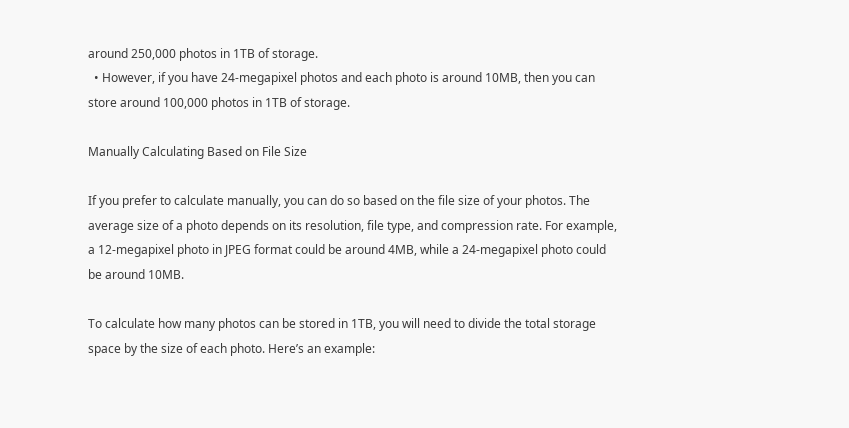around 250,000 photos in 1TB of storage.
  • However, if you have 24-megapixel photos and each photo is around 10MB, then you can store around 100,000 photos in 1TB of storage.

Manually Calculating Based on File Size

If you prefer to calculate manually, you can do so based on the file size of your photos. The average size of a photo depends on its resolution, file type, and compression rate. For example, a 12-megapixel photo in JPEG format could be around 4MB, while a 24-megapixel photo could be around 10MB.

To calculate how many photos can be stored in 1TB, you will need to divide the total storage space by the size of each photo. Here’s an example: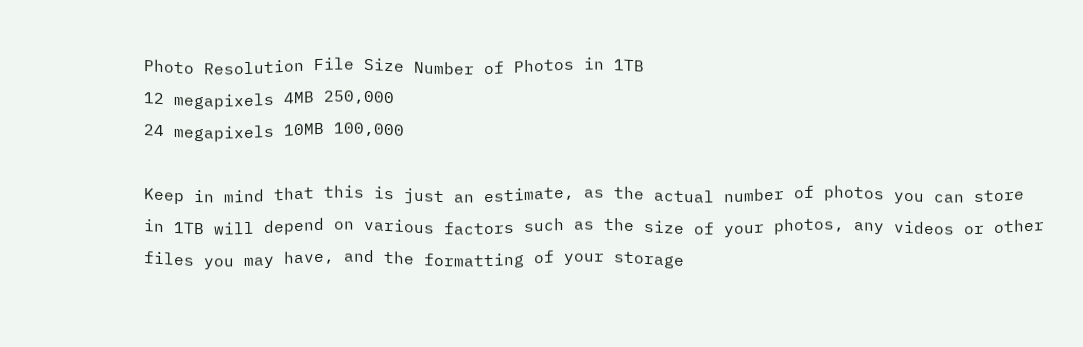Photo Resolution File Size Number of Photos in 1TB
12 megapixels 4MB 250,000
24 megapixels 10MB 100,000

Keep in mind that this is just an estimate, as the actual number of photos you can store in 1TB will depend on various factors such as the size of your photos, any videos or other files you may have, and the formatting of your storage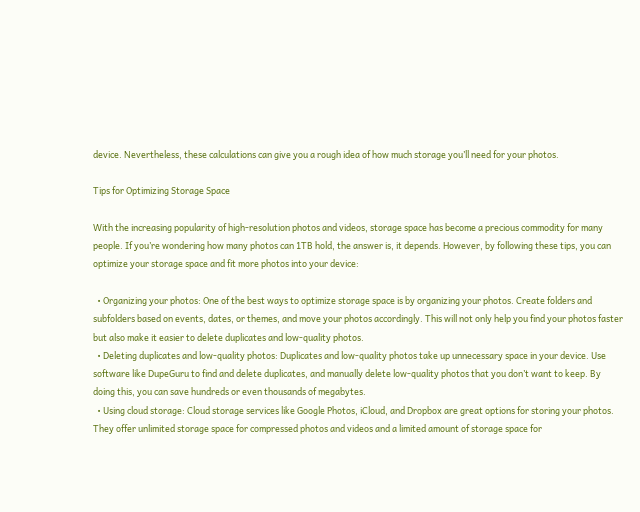device. Nevertheless, these calculations can give you a rough idea of how much storage you’ll need for your photos.

Tips for Optimizing Storage Space

With the increasing popularity of high-resolution photos and videos, storage space has become a precious commodity for many people. If you’re wondering how many photos can 1TB hold, the answer is, it depends. However, by following these tips, you can optimize your storage space and fit more photos into your device:

  • Organizing your photos: One of the best ways to optimize storage space is by organizing your photos. Create folders and subfolders based on events, dates, or themes, and move your photos accordingly. This will not only help you find your photos faster but also make it easier to delete duplicates and low-quality photos.
  • Deleting duplicates and low-quality photos: Duplicates and low-quality photos take up unnecessary space in your device. Use software like DupeGuru to find and delete duplicates, and manually delete low-quality photos that you don’t want to keep. By doing this, you can save hundreds or even thousands of megabytes.
  • Using cloud storage: Cloud storage services like Google Photos, iCloud, and Dropbox are great options for storing your photos. They offer unlimited storage space for compressed photos and videos and a limited amount of storage space for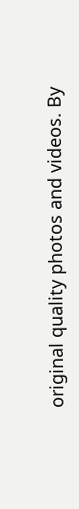original quality photos and videos. By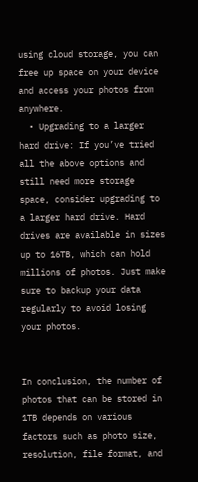using cloud storage, you can free up space on your device and access your photos from anywhere.
  • Upgrading to a larger hard drive: If you’ve tried all the above options and still need more storage space, consider upgrading to a larger hard drive. Hard drives are available in sizes up to 16TB, which can hold millions of photos. Just make sure to backup your data regularly to avoid losing your photos.


In conclusion, the number of photos that can be stored in 1TB depends on various factors such as photo size, resolution, file format, and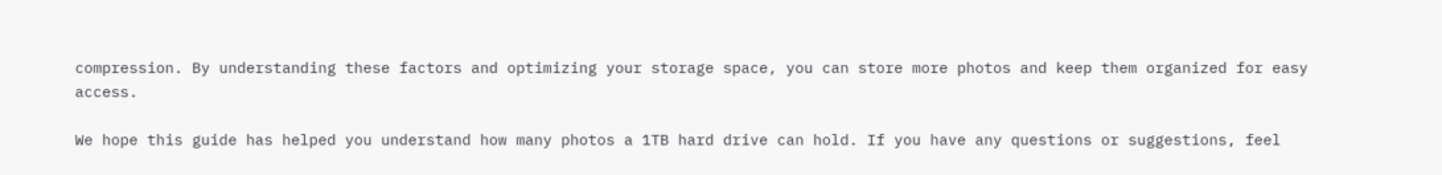compression. By understanding these factors and optimizing your storage space, you can store more photos and keep them organized for easy access.

We hope this guide has helped you understand how many photos a 1TB hard drive can hold. If you have any questions or suggestions, feel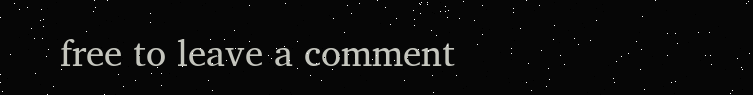free to leave a comment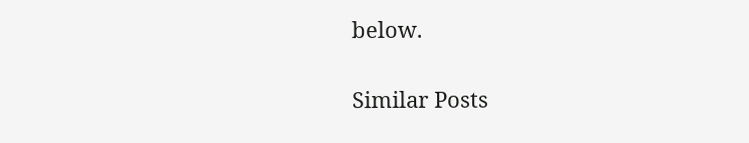below.

Similar Posts